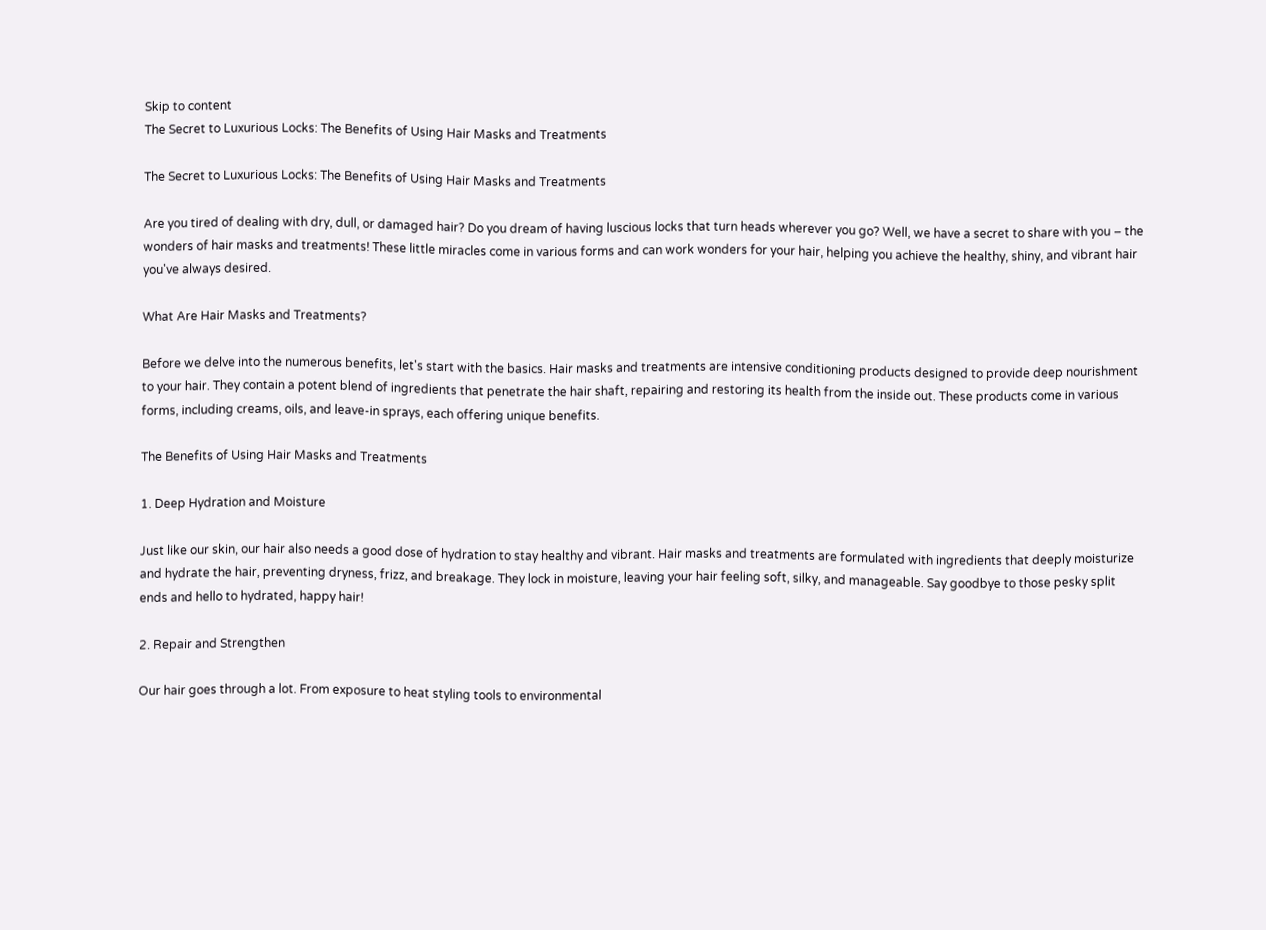Skip to content
The Secret to Luxurious Locks: The Benefits of Using Hair Masks and Treatments

The Secret to Luxurious Locks: The Benefits of Using Hair Masks and Treatments

Are you tired of dealing with dry, dull, or damaged hair? Do you dream of having luscious locks that turn heads wherever you go? Well, we have a secret to share with you – the wonders of hair masks and treatments! These little miracles come in various forms and can work wonders for your hair, helping you achieve the healthy, shiny, and vibrant hair you've always desired.

What Are Hair Masks and Treatments?

Before we delve into the numerous benefits, let's start with the basics. Hair masks and treatments are intensive conditioning products designed to provide deep nourishment to your hair. They contain a potent blend of ingredients that penetrate the hair shaft, repairing and restoring its health from the inside out. These products come in various forms, including creams, oils, and leave-in sprays, each offering unique benefits.

The Benefits of Using Hair Masks and Treatments

1. Deep Hydration and Moisture

Just like our skin, our hair also needs a good dose of hydration to stay healthy and vibrant. Hair masks and treatments are formulated with ingredients that deeply moisturize and hydrate the hair, preventing dryness, frizz, and breakage. They lock in moisture, leaving your hair feeling soft, silky, and manageable. Say goodbye to those pesky split ends and hello to hydrated, happy hair!

2. Repair and Strengthen

Our hair goes through a lot. From exposure to heat styling tools to environmental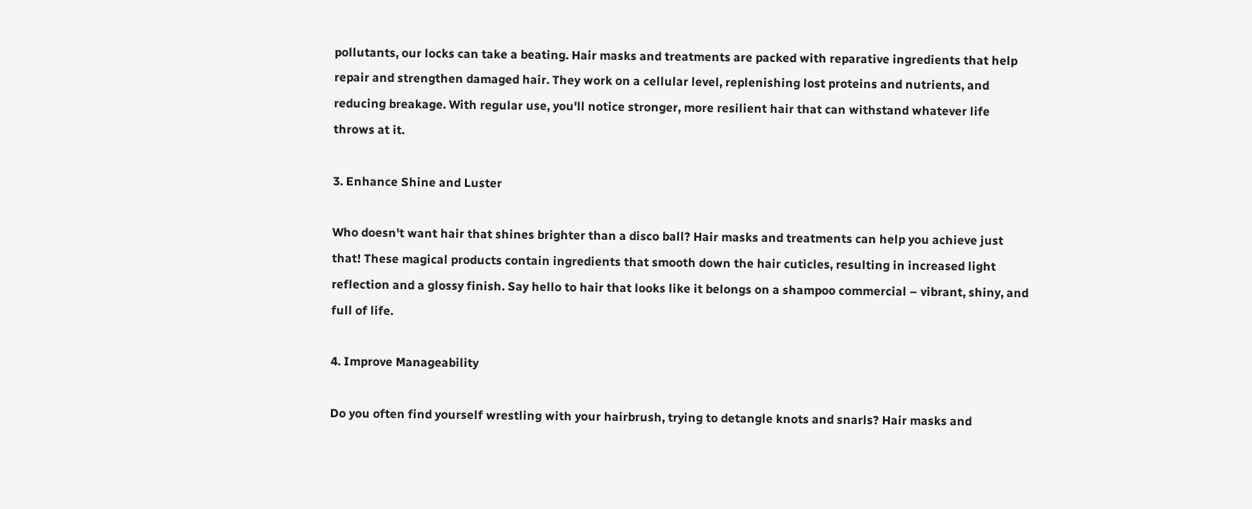pollutants, our locks can take a beating. Hair masks and treatments are packed with reparative ingredients that help repair and strengthen damaged hair. They work on a cellular level, replenishing lost proteins and nutrients, and reducing breakage. With regular use, you'll notice stronger, more resilient hair that can withstand whatever life throws at it.

3. Enhance Shine and Luster

Who doesn't want hair that shines brighter than a disco ball? Hair masks and treatments can help you achieve just that! These magical products contain ingredients that smooth down the hair cuticles, resulting in increased light reflection and a glossy finish. Say hello to hair that looks like it belongs on a shampoo commercial – vibrant, shiny, and full of life.

4. Improve Manageability

Do you often find yourself wrestling with your hairbrush, trying to detangle knots and snarls? Hair masks and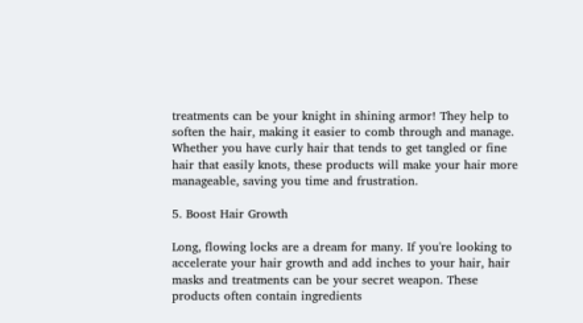treatments can be your knight in shining armor! They help to soften the hair, making it easier to comb through and manage. Whether you have curly hair that tends to get tangled or fine hair that easily knots, these products will make your hair more manageable, saving you time and frustration.

5. Boost Hair Growth

Long, flowing locks are a dream for many. If you're looking to accelerate your hair growth and add inches to your hair, hair masks and treatments can be your secret weapon. These products often contain ingredients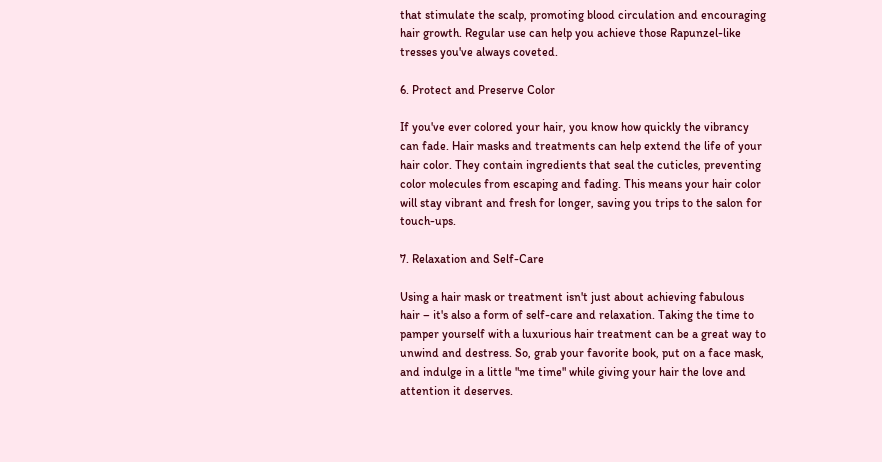that stimulate the scalp, promoting blood circulation and encouraging hair growth. Regular use can help you achieve those Rapunzel-like tresses you've always coveted.

6. Protect and Preserve Color

If you've ever colored your hair, you know how quickly the vibrancy can fade. Hair masks and treatments can help extend the life of your hair color. They contain ingredients that seal the cuticles, preventing color molecules from escaping and fading. This means your hair color will stay vibrant and fresh for longer, saving you trips to the salon for touch-ups.

7. Relaxation and Self-Care

Using a hair mask or treatment isn't just about achieving fabulous hair – it's also a form of self-care and relaxation. Taking the time to pamper yourself with a luxurious hair treatment can be a great way to unwind and destress. So, grab your favorite book, put on a face mask, and indulge in a little "me time" while giving your hair the love and attention it deserves.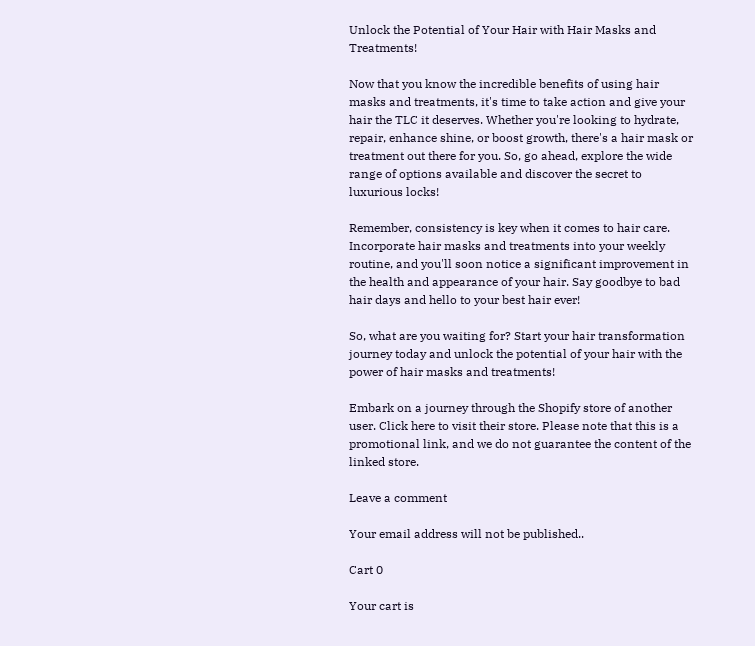Unlock the Potential of Your Hair with Hair Masks and Treatments!

Now that you know the incredible benefits of using hair masks and treatments, it's time to take action and give your hair the TLC it deserves. Whether you're looking to hydrate, repair, enhance shine, or boost growth, there's a hair mask or treatment out there for you. So, go ahead, explore the wide range of options available and discover the secret to luxurious locks!

Remember, consistency is key when it comes to hair care. Incorporate hair masks and treatments into your weekly routine, and you'll soon notice a significant improvement in the health and appearance of your hair. Say goodbye to bad hair days and hello to your best hair ever!

So, what are you waiting for? Start your hair transformation journey today and unlock the potential of your hair with the power of hair masks and treatments!

Embark on a journey through the Shopify store of another user. Click here to visit their store. Please note that this is a promotional link, and we do not guarantee the content of the linked store.

Leave a comment

Your email address will not be published..

Cart 0

Your cart is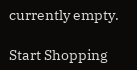currently empty.

Start Shopping